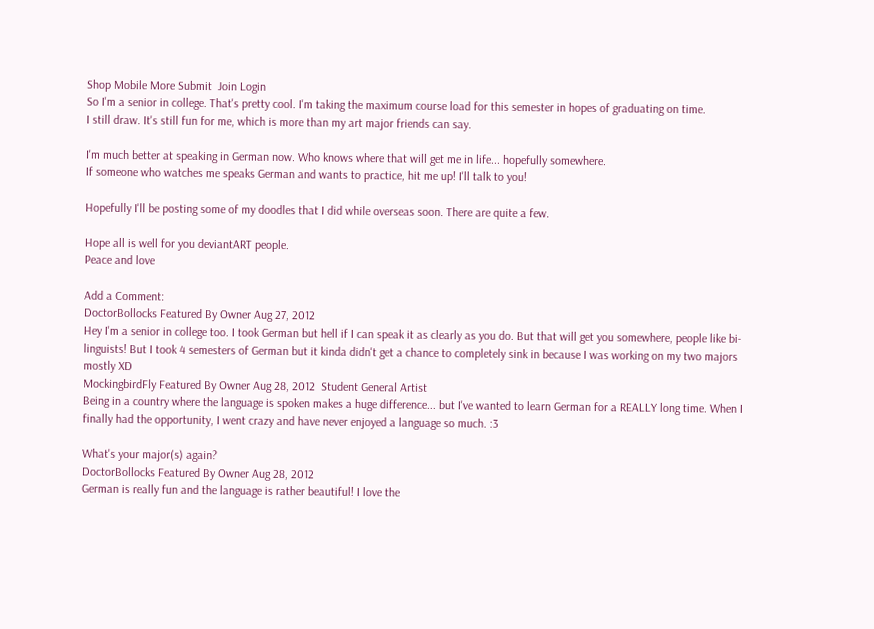Shop Mobile More Submit  Join Login
So I'm a senior in college. That's pretty cool. I'm taking the maximum course load for this semester in hopes of graduating on time.
I still draw. It's still fun for me, which is more than my art major friends can say.

I'm much better at speaking in German now. Who knows where that will get me in life... hopefully somewhere.
If someone who watches me speaks German and wants to practice, hit me up! I'll talk to you!

Hopefully I'll be posting some of my doodles that I did while overseas soon. There are quite a few.

Hope all is well for you deviantART people.
Peace and love

Add a Comment:
DoctorBollocks Featured By Owner Aug 27, 2012
Hey I'm a senior in college too. I took German but hell if I can speak it as clearly as you do. But that will get you somewhere, people like bi-linguists! But I took 4 semesters of German but it kinda didn't get a chance to completely sink in because I was working on my two majors mostly XD
MockingbirdFly Featured By Owner Aug 28, 2012  Student General Artist
Being in a country where the language is spoken makes a huge difference... but I've wanted to learn German for a REALLY long time. When I finally had the opportunity, I went crazy and have never enjoyed a language so much. :3

What's your major(s) again?
DoctorBollocks Featured By Owner Aug 28, 2012
German is really fun and the language is rather beautiful! I love the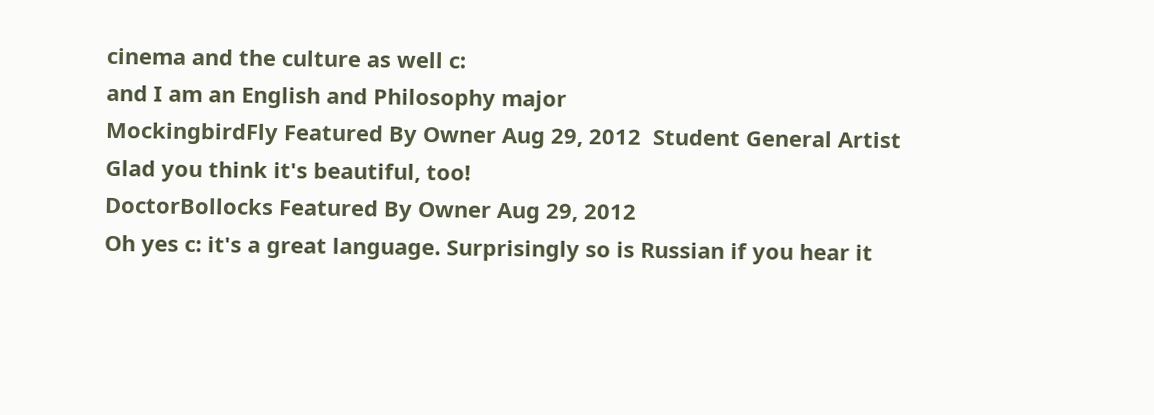cinema and the culture as well c:
and I am an English and Philosophy major
MockingbirdFly Featured By Owner Aug 29, 2012  Student General Artist
Glad you think it's beautiful, too!
DoctorBollocks Featured By Owner Aug 29, 2012
Oh yes c: it's a great language. Surprisingly so is Russian if you hear it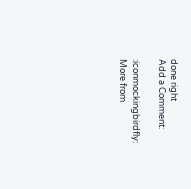done right
Add a Comment:

:iconmockingbirdfly: More from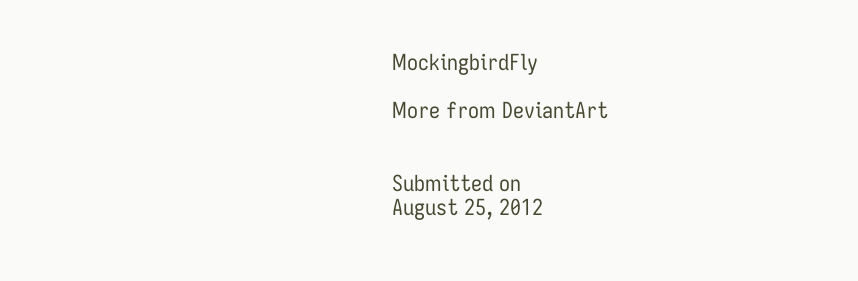MockingbirdFly

More from DeviantArt


Submitted on
August 25, 2012